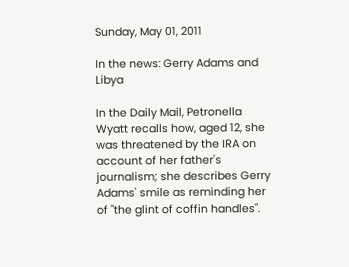Sunday, May 01, 2011

In the news: Gerry Adams and Libya

In the Daily Mail, Petronella Wyatt recalls how, aged 12, she was threatened by the IRA on account of her father's journalism; she describes Gerry Adams' smile as reminding her of "the glint of coffin handles".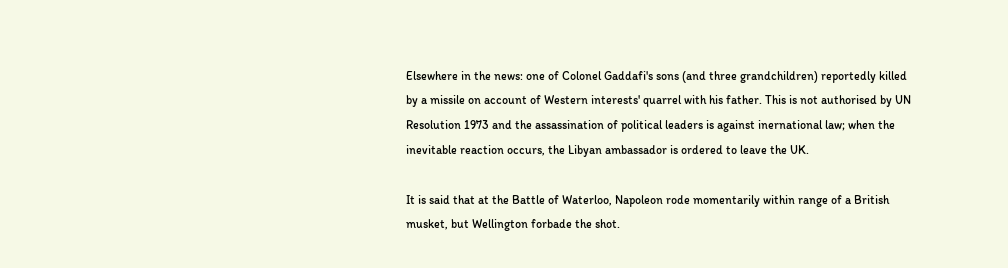Elsewhere in the news: one of Colonel Gaddafi's sons (and three grandchildren) reportedly killed by a missile on account of Western interests' quarrel with his father. This is not authorised by UN Resolution 1973 and the assassination of political leaders is against inernational law; when the inevitable reaction occurs, the Libyan ambassador is ordered to leave the UK.

It is said that at the Battle of Waterloo, Napoleon rode momentarily within range of a British musket, but Wellington forbade the shot.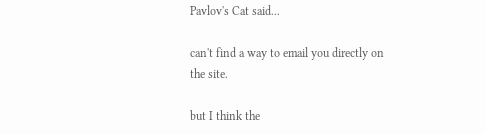Pavlov's Cat said...

can't find a way to email you directly on the site.

but I think the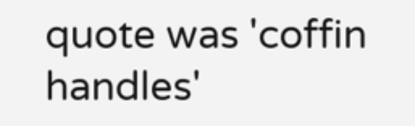quote was 'coffin handles'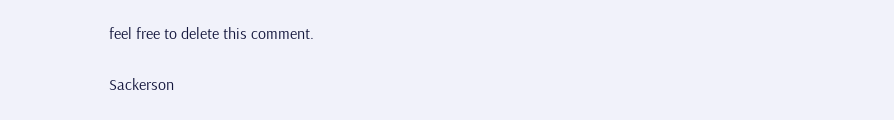feel free to delete this comment.

Sackerson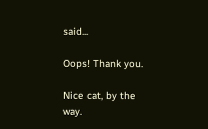said...

Oops! Thank you.

Nice cat, by the way.